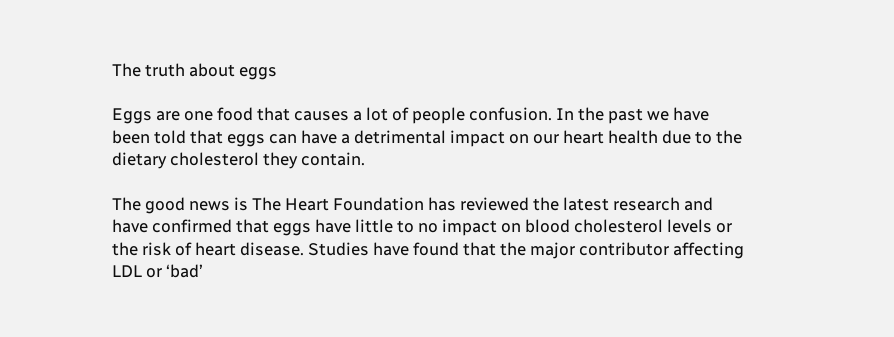The truth about eggs

Eggs are one food that causes a lot of people confusion. In the past we have been told that eggs can have a detrimental impact on our heart health due to the dietary cholesterol they contain.

The good news is The Heart Foundation has reviewed the latest research and have confirmed that eggs have little to no impact on blood cholesterol levels or the risk of heart disease. Studies have found that the major contributor affecting LDL or ‘bad’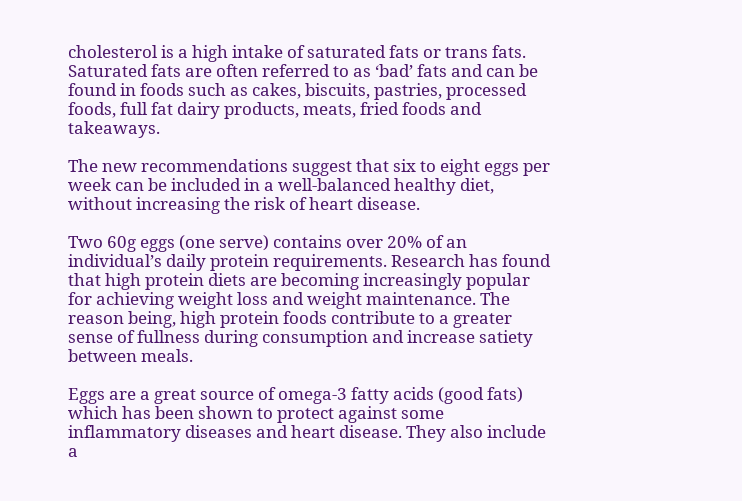cholesterol is a high intake of saturated fats or trans fats. Saturated fats are often referred to as ‘bad’ fats and can be found in foods such as cakes, biscuits, pastries, processed foods, full fat dairy products, meats, fried foods and takeaways.

The new recommendations suggest that six to eight eggs per week can be included in a well-balanced healthy diet, without increasing the risk of heart disease.

Two 60g eggs (one serve) contains over 20% of an individual’s daily protein requirements. Research has found that high protein diets are becoming increasingly popular for achieving weight loss and weight maintenance. The reason being, high protein foods contribute to a greater sense of fullness during consumption and increase satiety between meals.

Eggs are a great source of omega-3 fatty acids (good fats) which has been shown to protect against some inflammatory diseases and heart disease. They also include a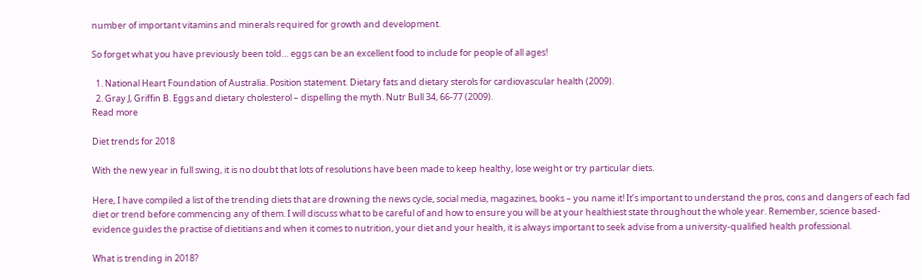number of important vitamins and minerals required for growth and development.

So forget what you have previously been told… eggs can be an excellent food to include for people of all ages!

  1. National Heart Foundation of Australia. Position statement. Dietary fats and dietary sterols for cardiovascular health (2009).
  2. Gray J, Griffin B. Eggs and dietary cholesterol – dispelling the myth. Nutr Bull 34, 66-77 (2009).
Read more

Diet trends for 2018

With the new year in full swing, it is no doubt that lots of resolutions have been made to keep healthy, lose weight or try particular diets.

Here, I have compiled a list of the trending diets that are drowning the news cycle, social media, magazines, books – you name it! It’s important to understand the pros, cons and dangers of each fad diet or trend before commencing any of them. I will discuss what to be careful of and how to ensure you will be at your healthiest state throughout the whole year. Remember, science based-evidence guides the practise of dietitians and when it comes to nutrition, your diet and your health, it is always important to seek advise from a university-qualified health professional.

What is trending in 2018?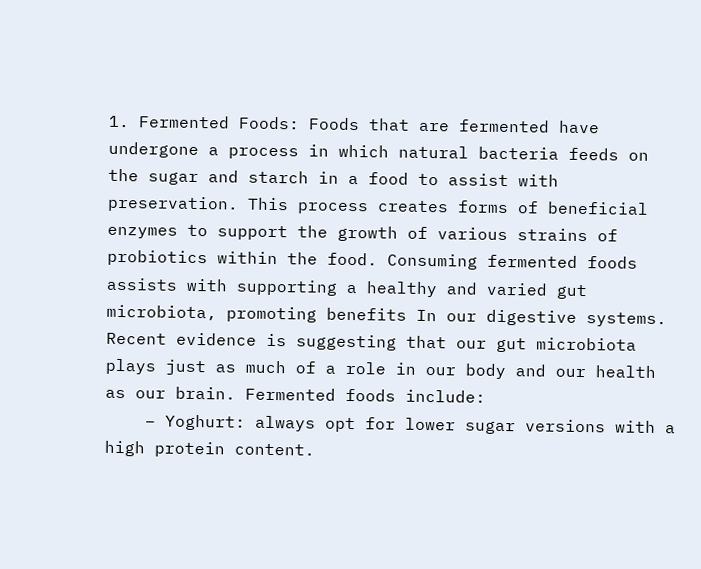1. Fermented Foods: Foods that are fermented have undergone a process in which natural bacteria feeds on the sugar and starch in a food to assist with preservation. This process creates forms of beneficial enzymes to support the growth of various strains of probiotics within the food. Consuming fermented foods assists with supporting a healthy and varied gut microbiota, promoting benefits In our digestive systems. Recent evidence is suggesting that our gut microbiota plays just as much of a role in our body and our health as our brain. Fermented foods include:
    – Yoghurt: always opt for lower sugar versions with a high protein content.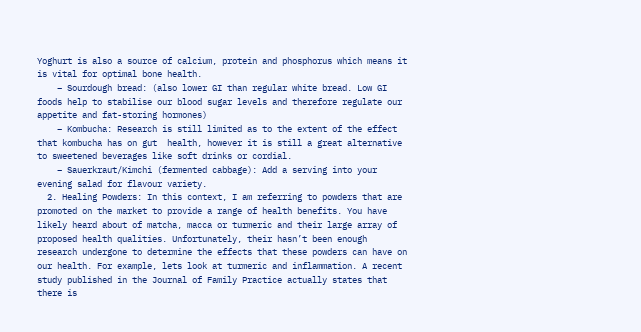Yoghurt is also a source of calcium, protein and phosphorus which means it is vital for optimal bone health.
    – Sourdough bread: (also lower GI than regular white bread. Low GI foods help to stabilise our blood sugar levels and therefore regulate our appetite and fat-storing hormones)
    – Kombucha: Research is still limited as to the extent of the effect that kombucha has on gut  health, however it is still a great alternative to sweetened beverages like soft drinks or cordial.
    – Sauerkraut/Kimchi (fermented cabbage): Add a serving into your evening salad for flavour variety.
  2. Healing Powders: In this context, I am referring to powders that are promoted on the market to provide a range of health benefits. You have likely heard about of matcha, macca or turmeric and their large array of proposed health qualities. Unfortunately, their hasn’t been enough research undergone to determine the effects that these powders can have on our health. For example, lets look at turmeric and inflammation. A recent study published in the Journal of Family Practice actually states that there is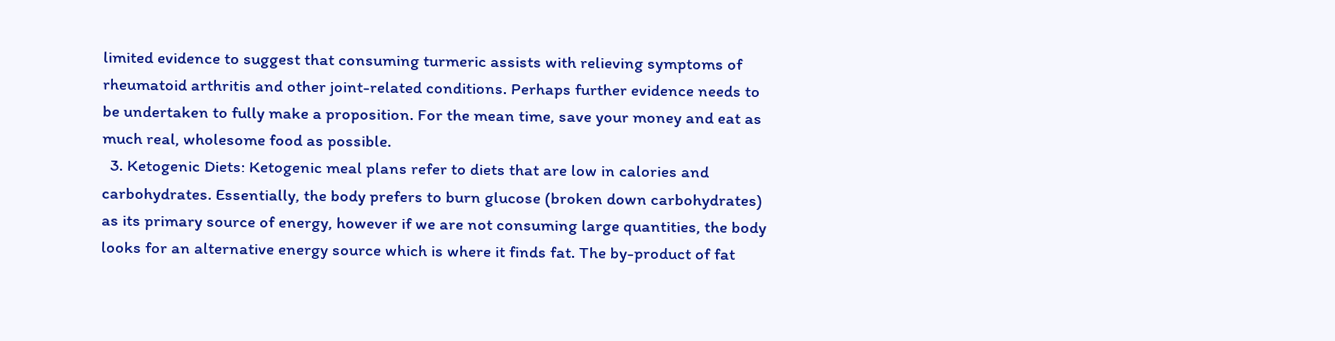limited evidence to suggest that consuming turmeric assists with relieving symptoms of rheumatoid arthritis and other joint-related conditions. Perhaps further evidence needs to be undertaken to fully make a proposition. For the mean time, save your money and eat as much real, wholesome food as possible.
  3. Ketogenic Diets: Ketogenic meal plans refer to diets that are low in calories and carbohydrates. Essentially, the body prefers to burn glucose (broken down carbohydrates) as its primary source of energy, however if we are not consuming large quantities, the body looks for an alternative energy source which is where it finds fat. The by-product of fat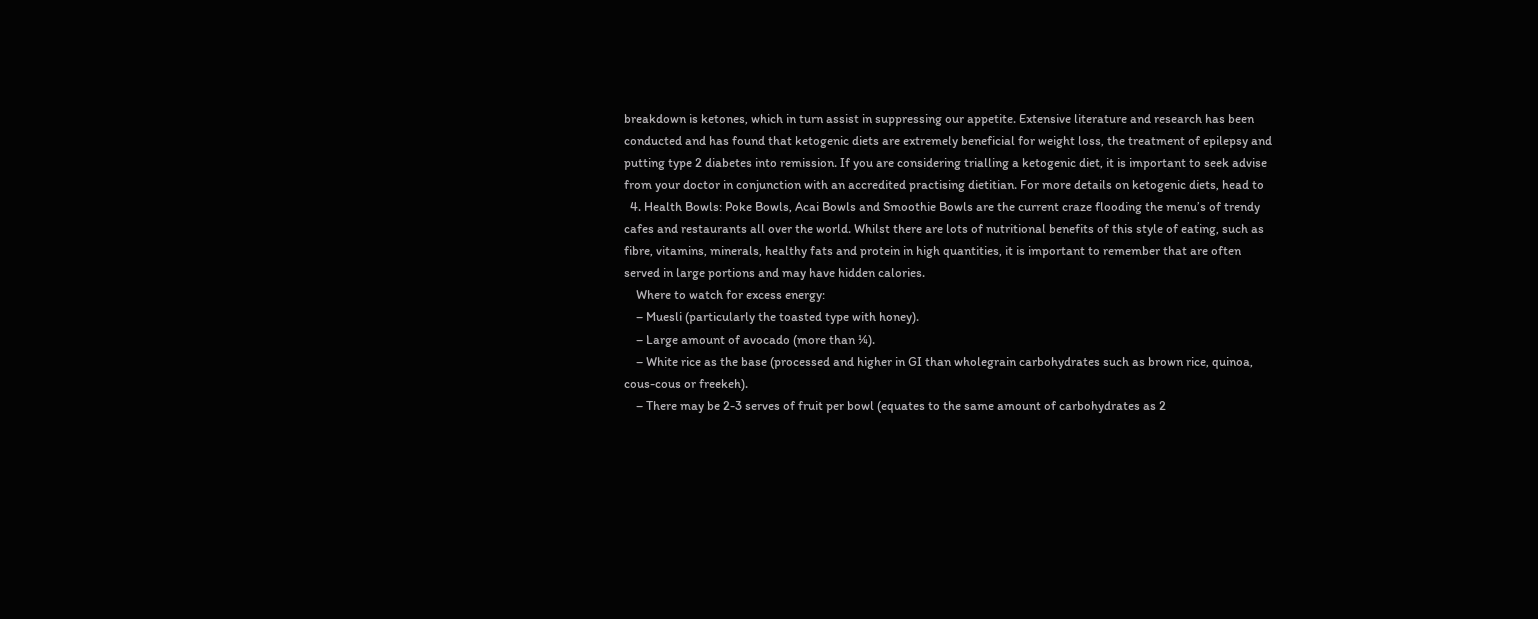breakdown is ketones, which in turn assist in suppressing our appetite. Extensive literature and research has been conducted and has found that ketogenic diets are extremely beneficial for weight loss, the treatment of epilepsy and putting type 2 diabetes into remission. If you are considering trialling a ketogenic diet, it is important to seek advise from your doctor in conjunction with an accredited practising dietitian. For more details on ketogenic diets, head to
  4. Health Bowls: Poke Bowls, Acai Bowls and Smoothie Bowls are the current craze flooding the menu’s of trendy cafes and restaurants all over the world. Whilst there are lots of nutritional benefits of this style of eating, such as fibre, vitamins, minerals, healthy fats and protein in high quantities, it is important to remember that are often served in large portions and may have hidden calories.
    Where to watch for excess energy:
    – Muesli (particularly the toasted type with honey).
    – Large amount of avocado (more than ¼).
    – White rice as the base (processed and higher in GI than wholegrain carbohydrates such as brown rice, quinoa, cous-cous or freekeh).
    – There may be 2-3 serves of fruit per bowl (equates to the same amount of carbohydrates as 2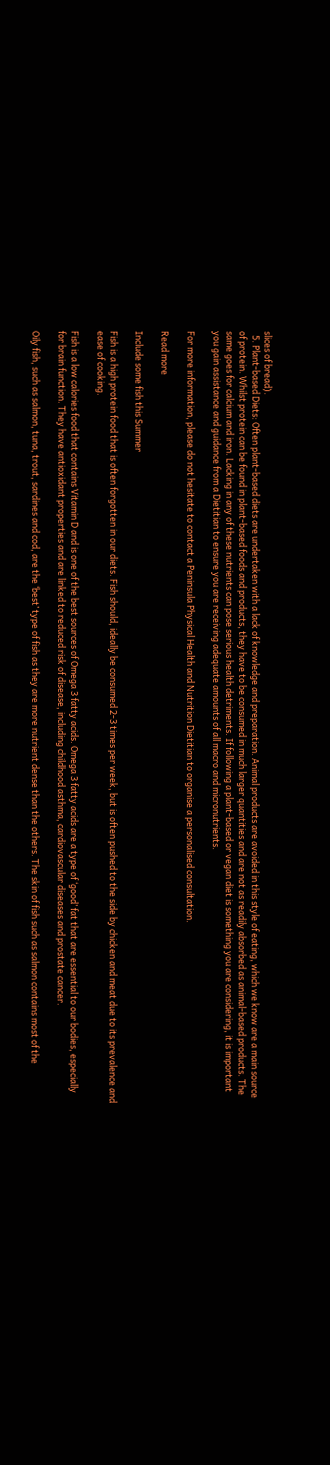slices of bread).
  5. Plant-based Diets: Often plant-based diets are undertaken with a lack of knowledge and preparation. Animal products are avoided in this style of eating, which we know are a main source of protein. Whilst protein can be found in plant-based foods and products, they have to be consumed in much larger quantities and are not as readily absorbed as animal-based products. The same goes for calcium and iron. Lacking in any of these nutrients can pose serious health detriments. If following a plant-based or vegan diet is something you are considering, it is important you gain assistance and guidance from a Dietitian to ensure you are receiving adequate amounts of all macro and micronutrients.

For more information, please do not hesitate to contact a Peninsula Physical Health and Nutrition Dietitian to organise a personalised consultation.

Read more

Include some fish this Summer

Fish is a high protein food that is often forgotten in our diets. Fish should, ideally be consumed 2-3 times per week, but is often pushed to the side by chicken and meat due to its prevalence and ease of cooking.

Fish is a low calories food that contains Vitamin D and is one of the best sources of Omega 3 fatty acids. Omega 3 fatty acids are a type of ‘good’ fat that are essential to our bodies, especially for brain function. They have antioxidant properties and are linked to reduced risk of disease, including childhood asthma, cardiovascular diseases and prostate cancer.

Oily fish, such as salmon, tuna, trout, sardines and cod, are the ‘best’ type of fish as they are more nutrient dense than the others. The skin of fish such as salmon contains most of the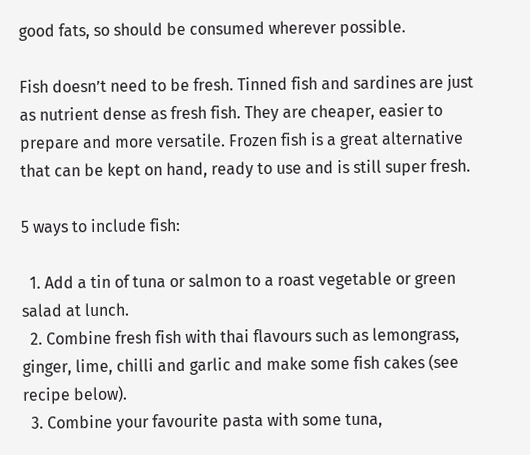good fats, so should be consumed wherever possible.

Fish doesn’t need to be fresh. Tinned fish and sardines are just as nutrient dense as fresh fish. They are cheaper, easier to prepare and more versatile. Frozen fish is a great alternative that can be kept on hand, ready to use and is still super fresh.

5 ways to include fish:

  1. Add a tin of tuna or salmon to a roast vegetable or green salad at lunch.
  2. Combine fresh fish with thai flavours such as lemongrass, ginger, lime, chilli and garlic and make some fish cakes (see recipe below).
  3. Combine your favourite pasta with some tuna,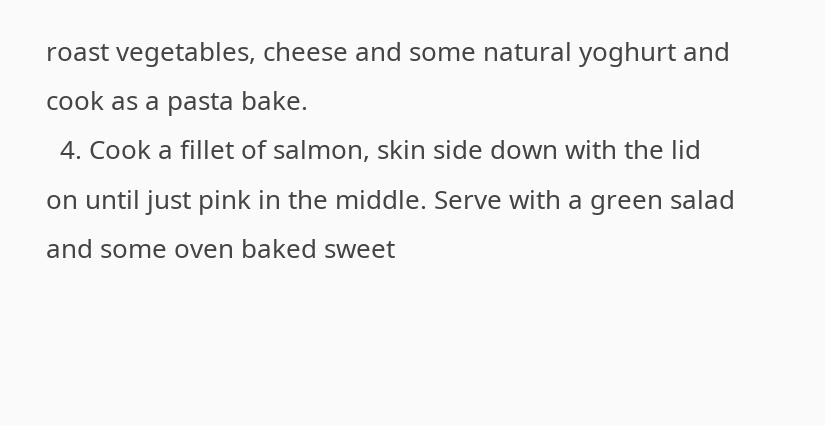roast vegetables, cheese and some natural yoghurt and cook as a pasta bake.
  4. Cook a fillet of salmon, skin side down with the lid on until just pink in the middle. Serve with a green salad and some oven baked sweet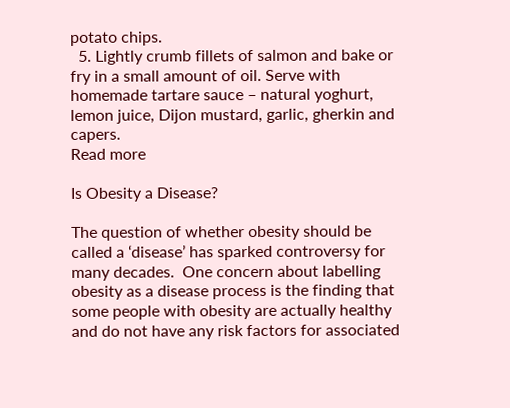potato chips.
  5. Lightly crumb fillets of salmon and bake or fry in a small amount of oil. Serve with homemade tartare sauce – natural yoghurt, lemon juice, Dijon mustard, garlic, gherkin and capers.
Read more

Is Obesity a Disease?

The question of whether obesity should be called a ‘disease’ has sparked controversy for many decades.  One concern about labelling obesity as a disease process is the finding that some people with obesity are actually healthy and do not have any risk factors for associated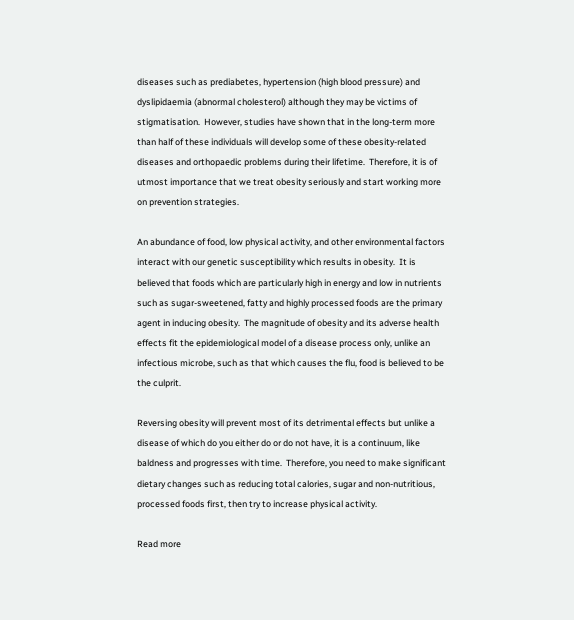diseases such as prediabetes, hypertension (high blood pressure) and dyslipidaemia (abnormal cholesterol) although they may be victims of stigmatisation.  However, studies have shown that in the long-term more than half of these individuals will develop some of these obesity-related diseases and orthopaedic problems during their lifetime.  Therefore, it is of utmost importance that we treat obesity seriously and start working more on prevention strategies.

An abundance of food, low physical activity, and other environmental factors interact with our genetic susceptibility which results in obesity.  It is believed that foods which are particularly high in energy and low in nutrients such as sugar-sweetened, fatty and highly processed foods are the primary agent in inducing obesity.  The magnitude of obesity and its adverse health effects fit the epidemiological model of a disease process only, unlike an infectious microbe, such as that which causes the flu, food is believed to be the culprit.

Reversing obesity will prevent most of its detrimental effects but unlike a disease of which do you either do or do not have, it is a continuum, like baldness and progresses with time.  Therefore, you need to make significant dietary changes such as reducing total calories, sugar and non-nutritious, processed foods first, then try to increase physical activity.

Read more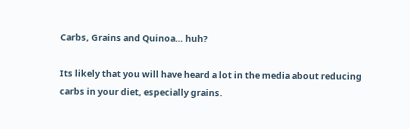Carbs, Grains and Quinoa… huh?

Its likely that you will have heard a lot in the media about reducing carbs in your diet, especially grains.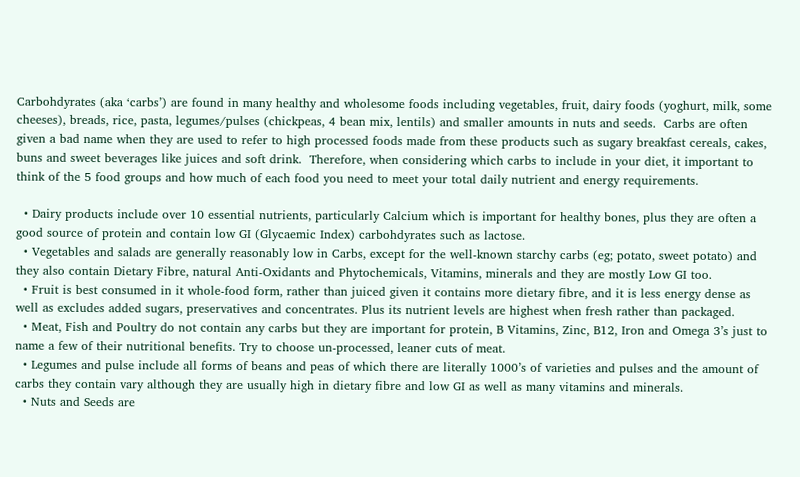Carbohdyrates (aka ‘carbs’) are found in many healthy and wholesome foods including vegetables, fruit, dairy foods (yoghurt, milk, some cheeses), breads, rice, pasta, legumes/pulses (chickpeas, 4 bean mix, lentils) and smaller amounts in nuts and seeds.  Carbs are often given a bad name when they are used to refer to high processed foods made from these products such as sugary breakfast cereals, cakes, buns and sweet beverages like juices and soft drink.  Therefore, when considering which carbs to include in your diet, it important to think of the 5 food groups and how much of each food you need to meet your total daily nutrient and energy requirements.

  • Dairy products include over 10 essential nutrients, particularly Calcium which is important for healthy bones, plus they are often a good source of protein and contain low GI (Glycaemic Index) carbohdyrates such as lactose.
  • Vegetables and salads are generally reasonably low in Carbs, except for the well-known starchy carbs (eg; potato, sweet potato) and they also contain Dietary Fibre, natural Anti-Oxidants and Phytochemicals, Vitamins, minerals and they are mostly Low GI too.
  • Fruit is best consumed in it whole-food form, rather than juiced given it contains more dietary fibre, and it is less energy dense as well as excludes added sugars, preservatives and concentrates. Plus its nutrient levels are highest when fresh rather than packaged.
  • Meat, Fish and Poultry do not contain any carbs but they are important for protein, B Vitamins, Zinc, B12, Iron and Omega 3’s just to name a few of their nutritional benefits. Try to choose un-processed, leaner cuts of meat.
  • Legumes and pulse include all forms of beans and peas of which there are literally 1000’s of varieties and pulses and the amount of carbs they contain vary although they are usually high in dietary fibre and low GI as well as many vitamins and minerals.
  • Nuts and Seeds are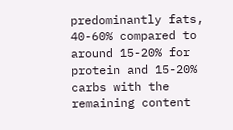predominantly fats, 40-60% compared to around 15-20% for protein and 15-20% carbs with the remaining content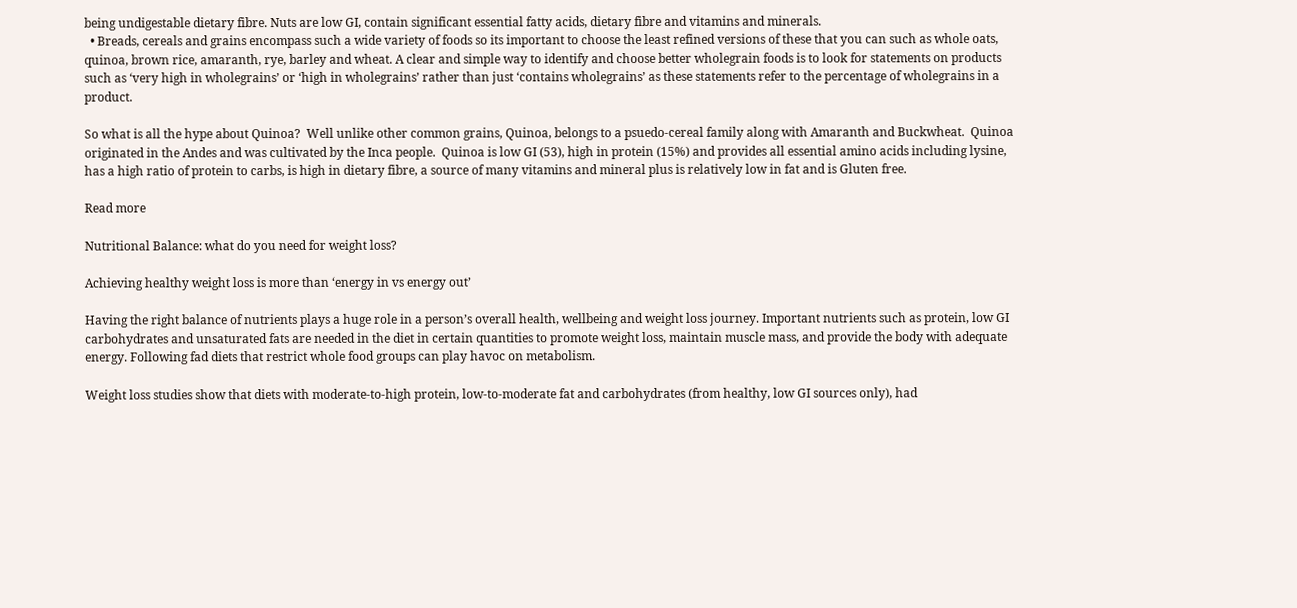being undigestable dietary fibre. Nuts are low GI, contain significant essential fatty acids, dietary fibre and vitamins and minerals.
  • Breads, cereals and grains encompass such a wide variety of foods so its important to choose the least refined versions of these that you can such as whole oats, quinoa, brown rice, amaranth, rye, barley and wheat. A clear and simple way to identify and choose better wholegrain foods is to look for statements on products such as ‘very high in wholegrains’ or ‘high in wholegrains’ rather than just ‘contains wholegrains’ as these statements refer to the percentage of wholegrains in a product.

So what is all the hype about Quinoa?  Well unlike other common grains, Quinoa, belongs to a psuedo-cereal family along with Amaranth and Buckwheat.  Quinoa originated in the Andes and was cultivated by the Inca people.  Quinoa is low GI (53), high in protein (15%) and provides all essential amino acids including lysine, has a high ratio of protein to carbs, is high in dietary fibre, a source of many vitamins and mineral plus is relatively low in fat and is Gluten free.

Read more

Nutritional Balance: what do you need for weight loss?

Achieving healthy weight loss is more than ‘energy in vs energy out’

Having the right balance of nutrients plays a huge role in a person’s overall health, wellbeing and weight loss journey. Important nutrients such as protein, low GI carbohydrates and unsaturated fats are needed in the diet in certain quantities to promote weight loss, maintain muscle mass, and provide the body with adequate energy. Following fad diets that restrict whole food groups can play havoc on metabolism.

Weight loss studies show that diets with moderate-to-high protein, low-to-moderate fat and carbohydrates (from healthy, low GI sources only), had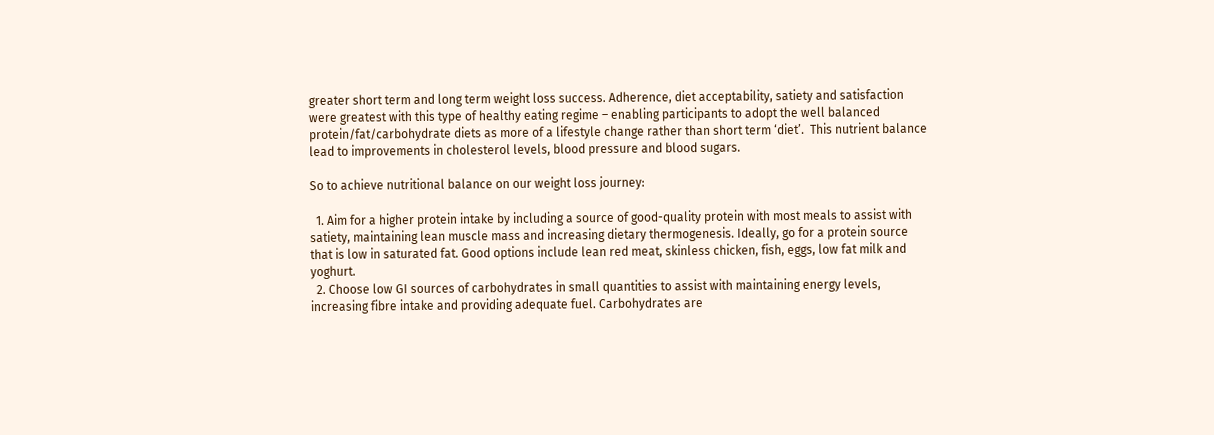greater short term and long term weight loss success. Adherence, diet acceptability, satiety and satisfaction were greatest with this type of healthy eating regime – enabling participants to adopt the well balanced protein/fat/carbohydrate diets as more of a lifestyle change rather than short term ‘diet’.  This nutrient balance lead to improvements in cholesterol levels, blood pressure and blood sugars.

So to achieve nutritional balance on our weight loss journey:

  1. Aim for a higher protein intake by including a source of good-quality protein with most meals to assist with satiety, maintaining lean muscle mass and increasing dietary thermogenesis. Ideally, go for a protein source that is low in saturated fat. Good options include lean red meat, skinless chicken, fish, eggs, low fat milk and yoghurt.
  2. Choose low GI sources of carbohydrates in small quantities to assist with maintaining energy levels, increasing fibre intake and providing adequate fuel. Carbohydrates are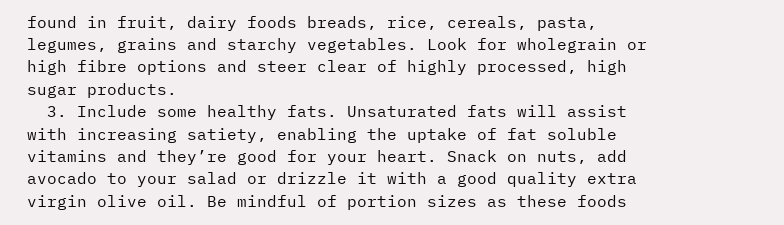found in fruit, dairy foods breads, rice, cereals, pasta, legumes, grains and starchy vegetables. Look for wholegrain or high fibre options and steer clear of highly processed, high sugar products.
  3. Include some healthy fats. Unsaturated fats will assist with increasing satiety, enabling the uptake of fat soluble vitamins and they’re good for your heart. Snack on nuts, add avocado to your salad or drizzle it with a good quality extra virgin olive oil. Be mindful of portion sizes as these foods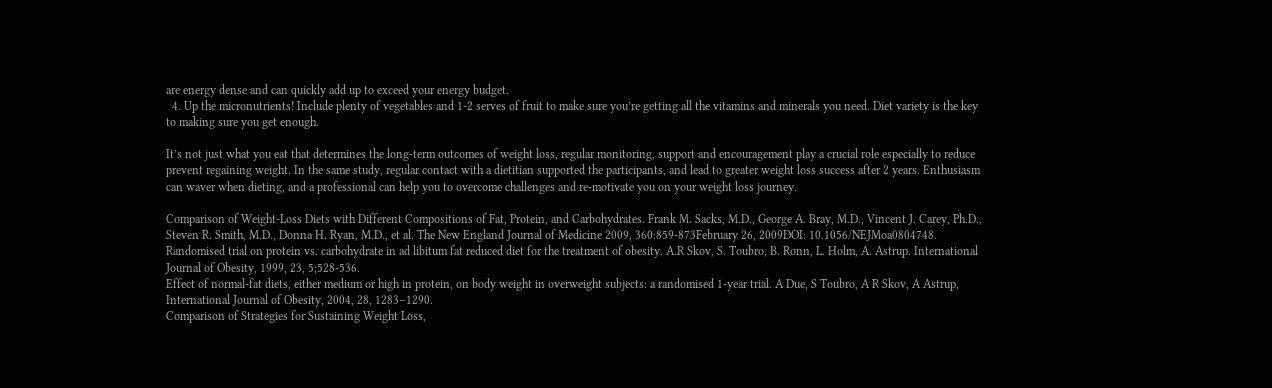are energy dense and can quickly add up to exceed your energy budget.
  4. Up the micronutrients! Include plenty of vegetables and 1-2 serves of fruit to make sure you’re getting all the vitamins and minerals you need. Diet variety is the key to making sure you get enough.

It’s not just what you eat that determines the long-term outcomes of weight loss, regular monitoring, support and encouragement play a crucial role especially to reduce prevent regaining weight. In the same study, regular contact with a dietitian supported the participants, and lead to greater weight loss success after 2 years. Enthusiasm can waver when dieting, and a professional can help you to overcome challenges and re-motivate you on your weight loss journey.

Comparison of Weight-Loss Diets with Different Compositions of Fat, Protein, and Carbohydrates. Frank M. Sacks, M.D., George A. Bray, M.D., Vincent J. Carey, Ph.D., Steven R. Smith, M.D., Donna H. Ryan, M.D., et al. The New England Journal of Medicine 2009, 360:859-873February 26, 2009DOI: 10.1056/NEJMoa0804748.
Randomised trial on protein vs. carbohydrate in ad libitum fat reduced diet for the treatment of obesity. A.R Skov, S. Toubro, B. Ronn, L. Holm, A. Astrup. International Journal of Obesity, 1999, 23, 5;528-536.
Effect of normal-fat diets, either medium or high in protein, on body weight in overweight subjects: a randomised 1-year trial. A Due, S Toubro, A R Skov, A Astrup, International Journal of Obesity, 2004, 28, 1283–1290.
Comparison of Strategies for Sustaining Weight Loss,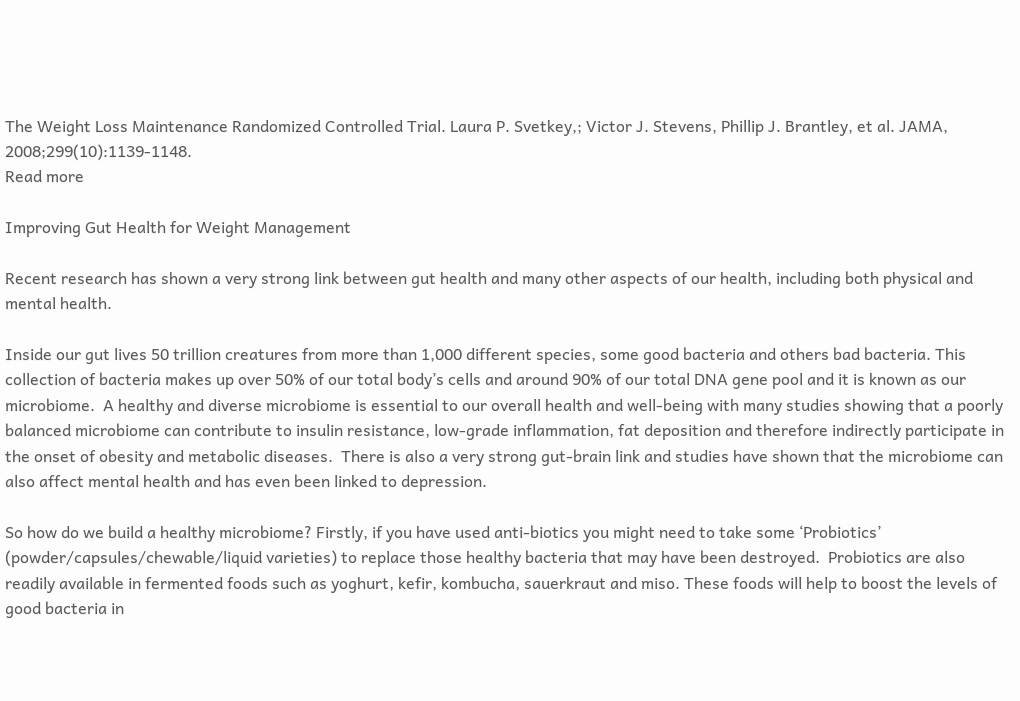The Weight Loss Maintenance Randomized Controlled Trial. Laura P. Svetkey,; Victor J. Stevens, Phillip J. Brantley, et al. JAMA, 2008;299(10):1139-1148.
Read more

Improving Gut Health for Weight Management

Recent research has shown a very strong link between gut health and many other aspects of our health, including both physical and mental health.

Inside our gut lives 50 trillion creatures from more than 1,000 different species, some good bacteria and others bad bacteria. This collection of bacteria makes up over 50% of our total body’s cells and around 90% of our total DNA gene pool and it is known as our microbiome.  A healthy and diverse microbiome is essential to our overall health and well-being with many studies showing that a poorly balanced microbiome can contribute to insulin resistance, low-grade inflammation, fat deposition and therefore indirectly participate in the onset of obesity and metabolic diseases.  There is also a very strong gut-brain link and studies have shown that the microbiome can also affect mental health and has even been linked to depression.

So how do we build a healthy microbiome? Firstly, if you have used anti-biotics you might need to take some ‘Probiotics’ (powder/capsules/chewable/liquid varieties) to replace those healthy bacteria that may have been destroyed.  Probiotics are also readily available in fermented foods such as yoghurt, kefir, kombucha, sauerkraut and miso. These foods will help to boost the levels of good bacteria in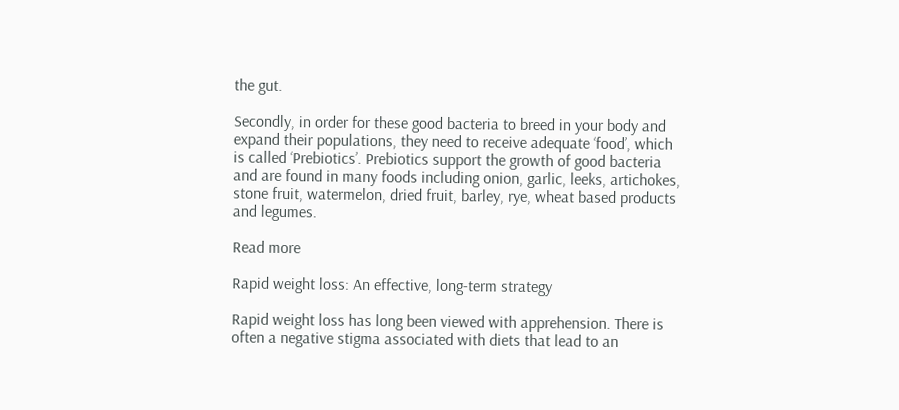the gut.

Secondly, in order for these good bacteria to breed in your body and expand their populations, they need to receive adequate ‘food’, which is called ‘Prebiotics’. Prebiotics support the growth of good bacteria and are found in many foods including onion, garlic, leeks, artichokes, stone fruit, watermelon, dried fruit, barley, rye, wheat based products and legumes.

Read more

Rapid weight loss: An effective, long-term strategy

Rapid weight loss has long been viewed with apprehension. There is often a negative stigma associated with diets that lead to an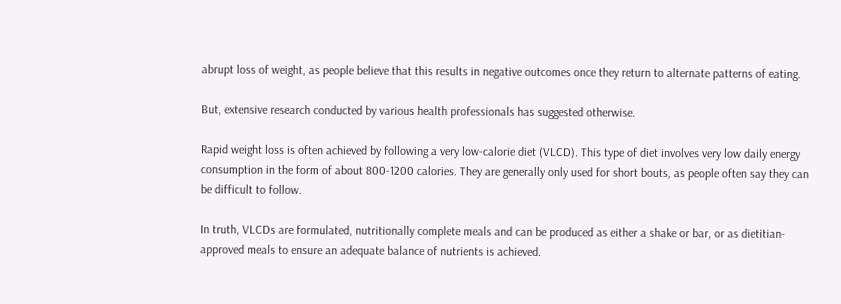abrupt loss of weight, as people believe that this results in negative outcomes once they return to alternate patterns of eating.

But, extensive research conducted by various health professionals has suggested otherwise.

Rapid weight loss is often achieved by following a very low-calorie diet (VLCD). This type of diet involves very low daily energy consumption in the form of about 800-1200 calories. They are generally only used for short bouts, as people often say they can be difficult to follow.

In truth, VLCDs are formulated, nutritionally complete meals and can be produced as either a shake or bar, or as dietitian-approved meals to ensure an adequate balance of nutrients is achieved.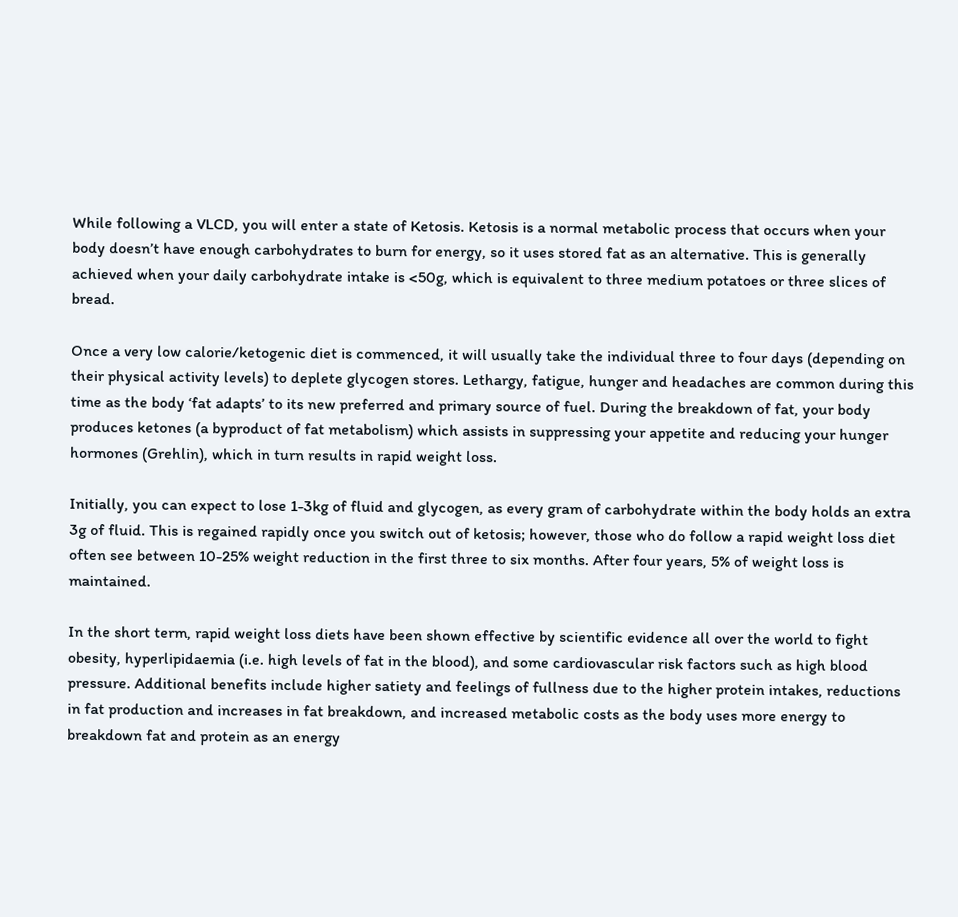While following a VLCD, you will enter a state of Ketosis. Ketosis is a normal metabolic process that occurs when your body doesn’t have enough carbohydrates to burn for energy, so it uses stored fat as an alternative. This is generally achieved when your daily carbohydrate intake is <50g, which is equivalent to three medium potatoes or three slices of bread.

Once a very low calorie/ketogenic diet is commenced, it will usually take the individual three to four days (depending on their physical activity levels) to deplete glycogen stores. Lethargy, fatigue, hunger and headaches are common during this time as the body ‘fat adapts’ to its new preferred and primary source of fuel. During the breakdown of fat, your body produces ketones (a byproduct of fat metabolism) which assists in suppressing your appetite and reducing your hunger hormones (Grehlin), which in turn results in rapid weight loss.

Initially, you can expect to lose 1-3kg of fluid and glycogen, as every gram of carbohydrate within the body holds an extra 3g of fluid. This is regained rapidly once you switch out of ketosis; however, those who do follow a rapid weight loss diet often see between 10-25% weight reduction in the first three to six months. After four years, 5% of weight loss is maintained.

In the short term, rapid weight loss diets have been shown effective by scientific evidence all over the world to fight obesity, hyperlipidaemia (i.e. high levels of fat in the blood), and some cardiovascular risk factors such as high blood pressure. Additional benefits include higher satiety and feelings of fullness due to the higher protein intakes, reductions in fat production and increases in fat breakdown, and increased metabolic costs as the body uses more energy to breakdown fat and protein as an energy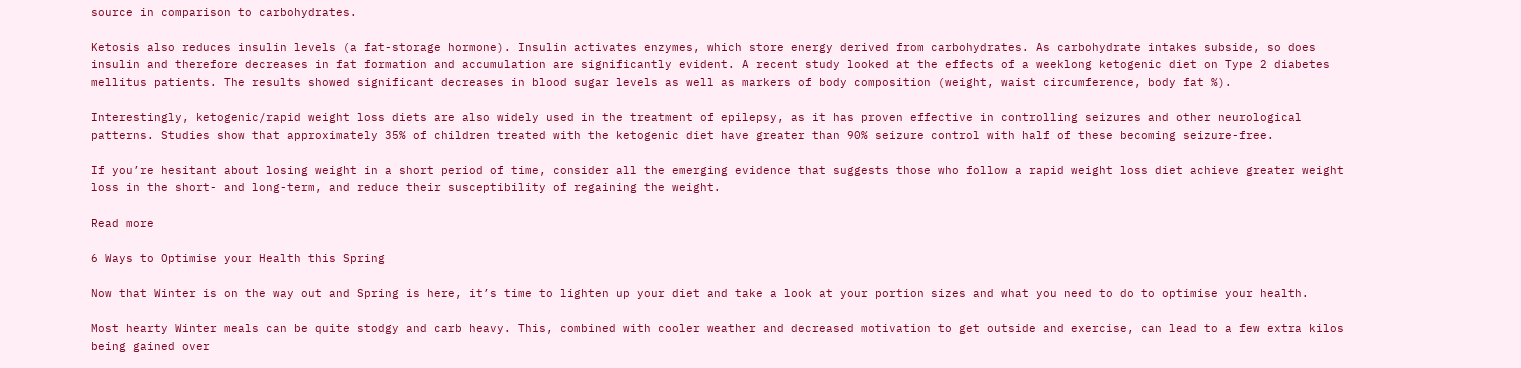source in comparison to carbohydrates.

Ketosis also reduces insulin levels (a fat-storage hormone). Insulin activates enzymes, which store energy derived from carbohydrates. As carbohydrate intakes subside, so does insulin and therefore decreases in fat formation and accumulation are significantly evident. A recent study looked at the effects of a weeklong ketogenic diet on Type 2 diabetes mellitus patients. The results showed significant decreases in blood sugar levels as well as markers of body composition (weight, waist circumference, body fat %).

Interestingly, ketogenic/rapid weight loss diets are also widely used in the treatment of epilepsy, as it has proven effective in controlling seizures and other neurological patterns. Studies show that approximately 35% of children treated with the ketogenic diet have greater than 90% seizure control with half of these becoming seizure-free.

If you’re hesitant about losing weight in a short period of time, consider all the emerging evidence that suggests those who follow a rapid weight loss diet achieve greater weight loss in the short- and long-term, and reduce their susceptibility of regaining the weight.

Read more

6 Ways to Optimise your Health this Spring

Now that Winter is on the way out and Spring is here, it’s time to lighten up your diet and take a look at your portion sizes and what you need to do to optimise your health.

Most hearty Winter meals can be quite stodgy and carb heavy. This, combined with cooler weather and decreased motivation to get outside and exercise, can lead to a few extra kilos being gained over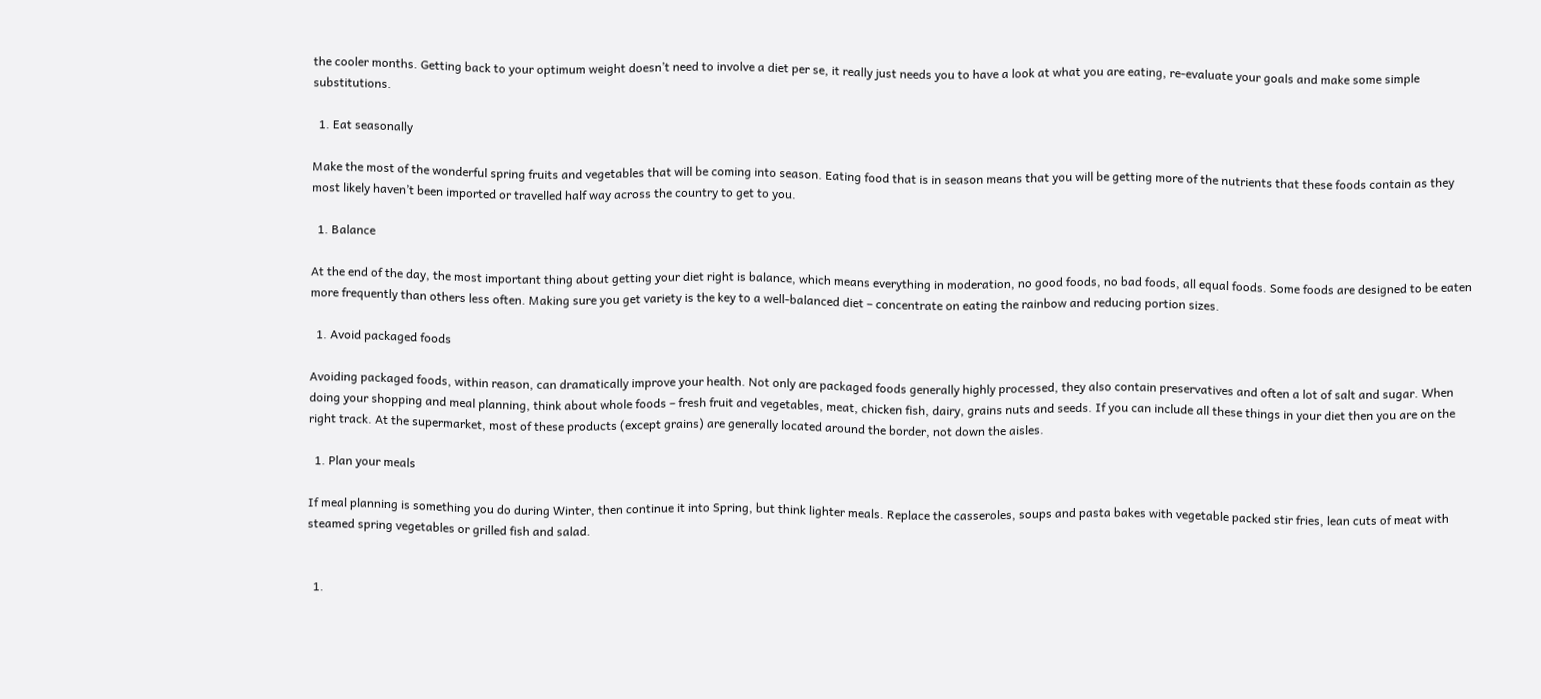the cooler months. Getting back to your optimum weight doesn’t need to involve a diet per se, it really just needs you to have a look at what you are eating, re-evaluate your goals and make some simple substitutions.

  1. Eat seasonally

Make the most of the wonderful spring fruits and vegetables that will be coming into season. Eating food that is in season means that you will be getting more of the nutrients that these foods contain as they most likely haven’t been imported or travelled half way across the country to get to you.

  1. Balance

At the end of the day, the most important thing about getting your diet right is balance, which means everything in moderation, no good foods, no bad foods, all equal foods. Some foods are designed to be eaten more frequently than others less often. Making sure you get variety is the key to a well-balanced diet – concentrate on eating the rainbow and reducing portion sizes.

  1. Avoid packaged foods

Avoiding packaged foods, within reason, can dramatically improve your health. Not only are packaged foods generally highly processed, they also contain preservatives and often a lot of salt and sugar. When doing your shopping and meal planning, think about whole foods – fresh fruit and vegetables, meat, chicken fish, dairy, grains nuts and seeds. If you can include all these things in your diet then you are on the right track. At the supermarket, most of these products (except grains) are generally located around the border, not down the aisles.

  1. Plan your meals

If meal planning is something you do during Winter, then continue it into Spring, but think lighter meals. Replace the casseroles, soups and pasta bakes with vegetable packed stir fries, lean cuts of meat with steamed spring vegetables or grilled fish and salad.


  1.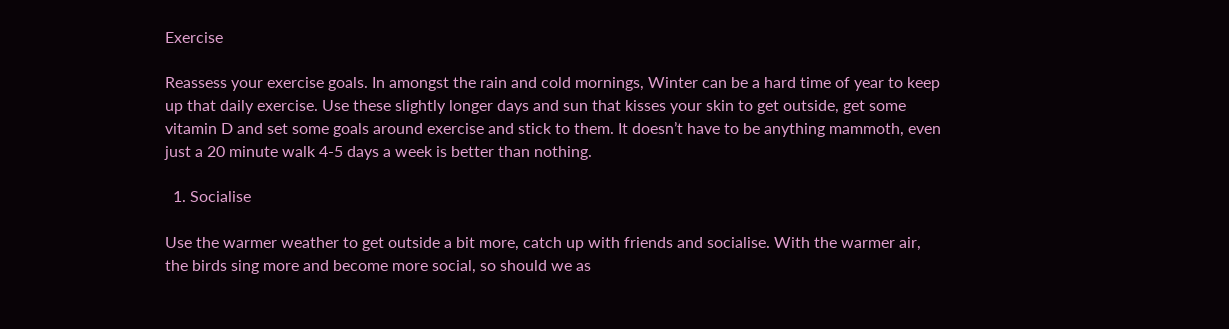Exercise

Reassess your exercise goals. In amongst the rain and cold mornings, Winter can be a hard time of year to keep up that daily exercise. Use these slightly longer days and sun that kisses your skin to get outside, get some vitamin D and set some goals around exercise and stick to them. It doesn’t have to be anything mammoth, even just a 20 minute walk 4-5 days a week is better than nothing.

  1. Socialise

Use the warmer weather to get outside a bit more, catch up with friends and socialise. With the warmer air, the birds sing more and become more social, so should we as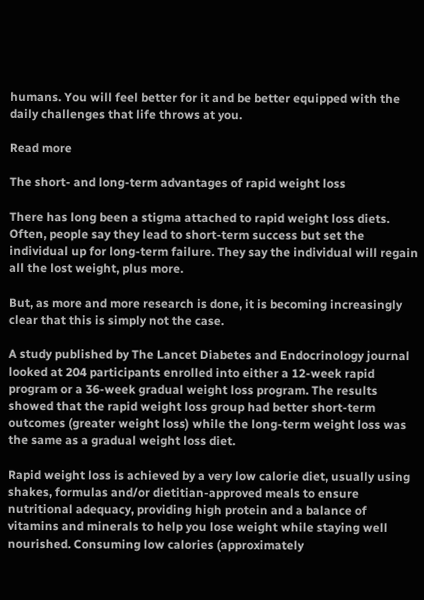humans. You will feel better for it and be better equipped with the daily challenges that life throws at you.

Read more

The short- and long-term advantages of rapid weight loss

There has long been a stigma attached to rapid weight loss diets. Often, people say they lead to short-term success but set the individual up for long-term failure. They say the individual will regain all the lost weight, plus more.

But, as more and more research is done, it is becoming increasingly clear that this is simply not the case.

A study published by The Lancet Diabetes and Endocrinology journal looked at 204 participants enrolled into either a 12-week rapid program or a 36-week gradual weight loss program. The results showed that the rapid weight loss group had better short-term outcomes (greater weight loss) while the long-term weight loss was the same as a gradual weight loss diet.

Rapid weight loss is achieved by a very low calorie diet, usually using shakes, formulas and/or dietitian-approved meals to ensure nutritional adequacy, providing high protein and a balance of vitamins and minerals to help you lose weight while staying well nourished. Consuming low calories (approximately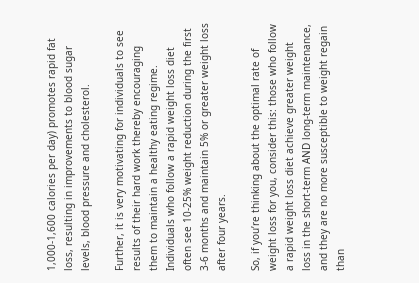1,000-1,600 calories per day) promotes rapid fat loss, resulting in improvements to blood sugar levels, blood pressure and cholesterol.

Further, it is very motivating for individuals to see results of their hard work thereby encouraging them to maintain a healthy eating regime. Individuals who follow a rapid weight loss diet often see 10-25% weight reduction during the first 3-6 months and maintain 5% or greater weight loss after four years.

So, if you’re thinking about the optimal rate of weight loss for you, consider this: those who follow a rapid weight loss diet achieve greater weight loss in the short-term AND long-term maintenance, and they are no more susceptible to weight regain than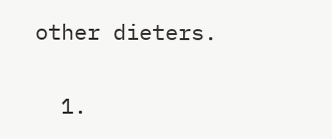other dieters.

  1.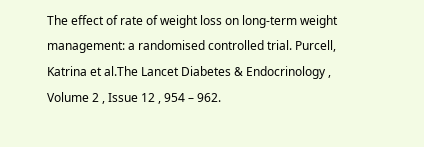The effect of rate of weight loss on long-term weight management: a randomised controlled trial. Purcell, Katrina et al.The Lancet Diabetes & Endocrinology , Volume 2 , Issue 12 , 954 – 962.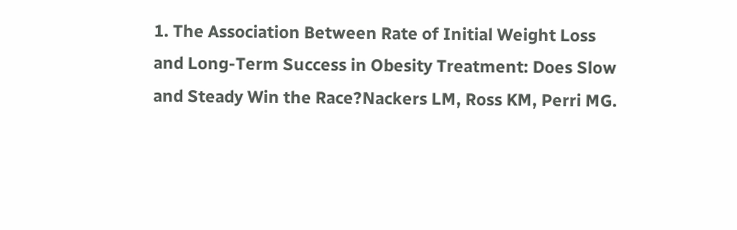1. The Association Between Rate of Initial Weight Loss and Long-Term Success in Obesity Treatment: Does Slow and Steady Win the Race?Nackers LM, Ross KM, Perri MG.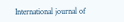International journal of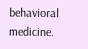behavioral medicine.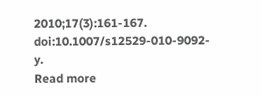2010;17(3):161-167. doi:10.1007/s12529-010-9092-y.
Read more